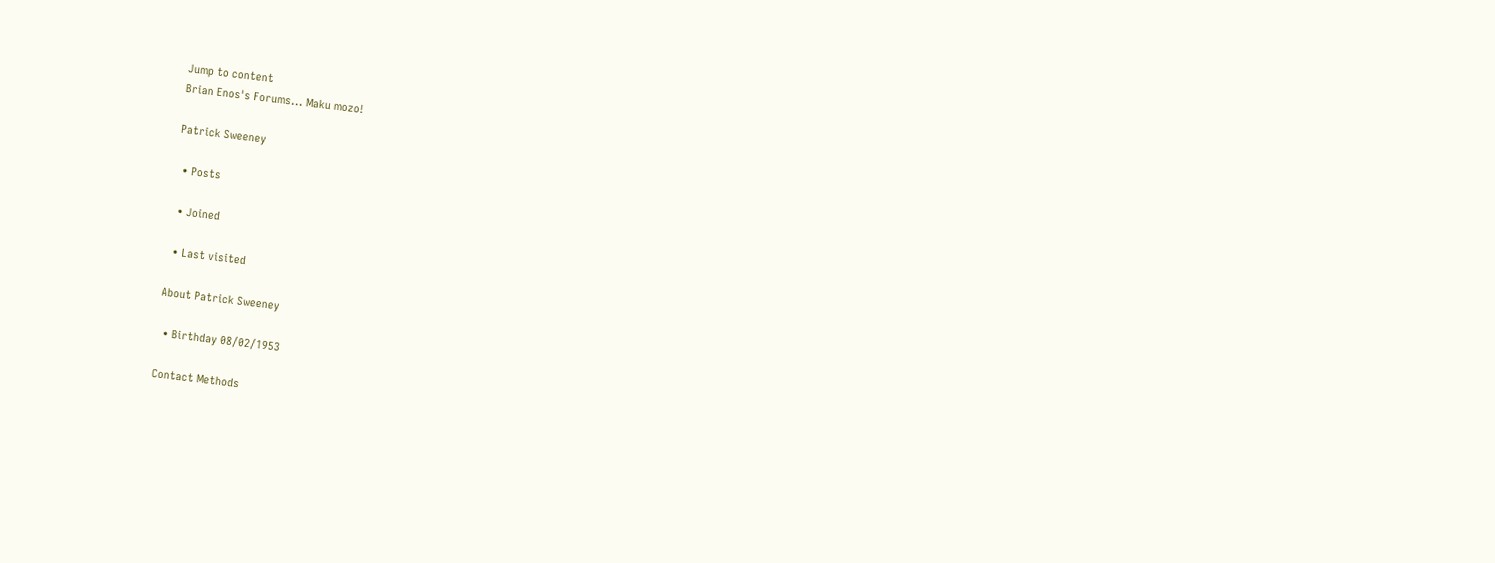Jump to content
Brian Enos's Forums... Maku mozo!

Patrick Sweeney

  • Posts

  • Joined

  • Last visited

About Patrick Sweeney

  • Birthday 08/02/1953

Contact Methods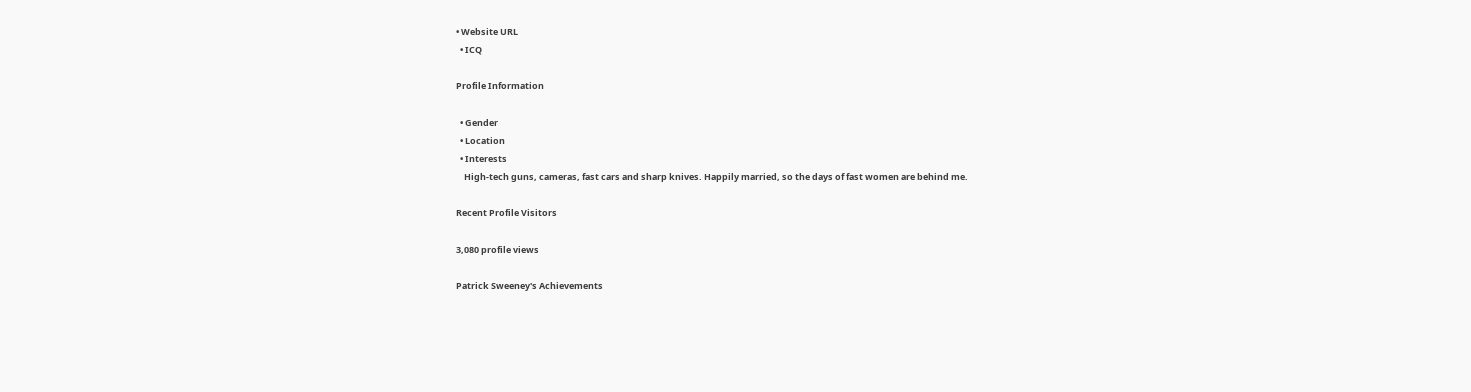• Website URL
  • ICQ

Profile Information

  • Gender
  • Location
  • Interests
    High-tech guns, cameras, fast cars and sharp knives. Happily married, so the days of fast women are behind me.

Recent Profile Visitors

3,080 profile views

Patrick Sweeney's Achievements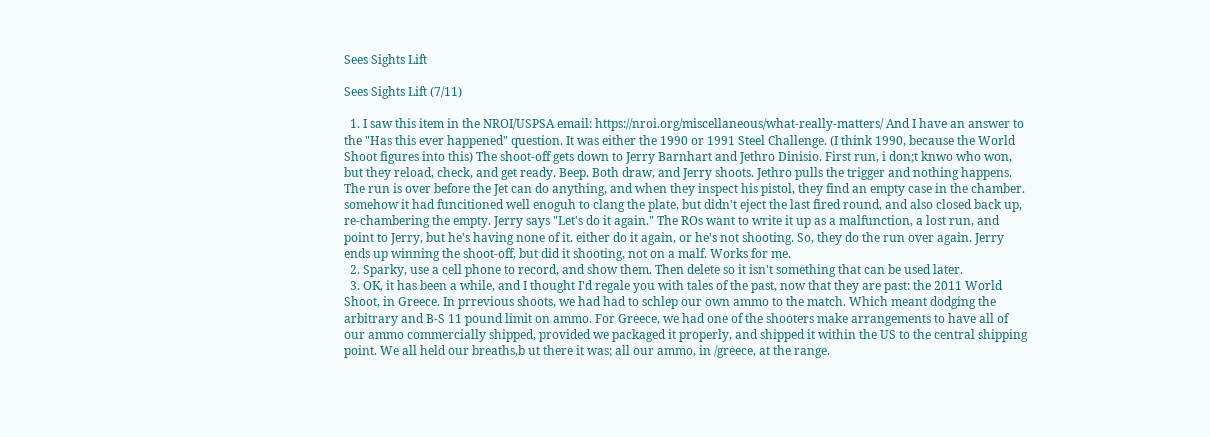Sees Sights Lift

Sees Sights Lift (7/11)

  1. I saw this item in the NROI/USPSA email: https://nroi.org/miscellaneous/what-really-matters/ And I have an answer to the "Has this ever happened" question. It was either the 1990 or 1991 Steel Challenge. (I think 1990, because the World Shoot figures into this) The shoot-off gets down to Jerry Barnhart and Jethro Dinisio. First run, i don;t knwo who won, but they reload, check, and get ready. Beep. Both draw, and Jerry shoots. Jethro pulls the trigger and nothing happens. The run is over before the Jet can do anything, and when they inspect his pistol, they find an empty case in the chamber. somehow it had funcitioned well enoguh to clang the plate, but didn't eject the last fired round, and also closed back up, re-chambering the empty. Jerry says "Let's do it again." The ROs want to write it up as a malfunction, a lost run, and point to Jerry, but he's having none of it. either do it again, or he's not shooting. So, they do the run over again. Jerry ends up winning the shoot-off, but did it shooting, not on a malf. Works for me.
  2. Sparky, use a cell phone to record, and show them. Then delete so it isn't something that can be used later.
  3. OK, it has been a while, and I thought I'd regale you with tales of the past, now that they are past: the 2011 World Shoot, in Greece. In prrevious shoots, we had had to schlep our own ammo to the match. Which meant dodging the arbitrary and B-S 11 pound limit on ammo. For Greece, we had one of the shooters make arrangements to have all of our ammo commercially shipped, provided we packaged it properly, and shipped it within the US to the central shipping point. We all held our breaths,b ut there it was; all our ammo, in /greece, at the range.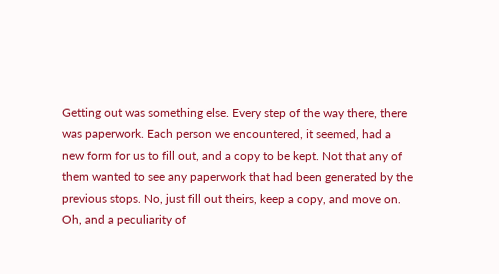Getting out was something else. Every step of the way there, there was paperwork. Each person we encountered, it seemed, had a new form for us to fill out, and a copy to be kept. Not that any of them wanted to see any paperwork that had been generated by the previous stops. No, just fill out theirs, keep a copy, and move on. Oh, and a peculiarity of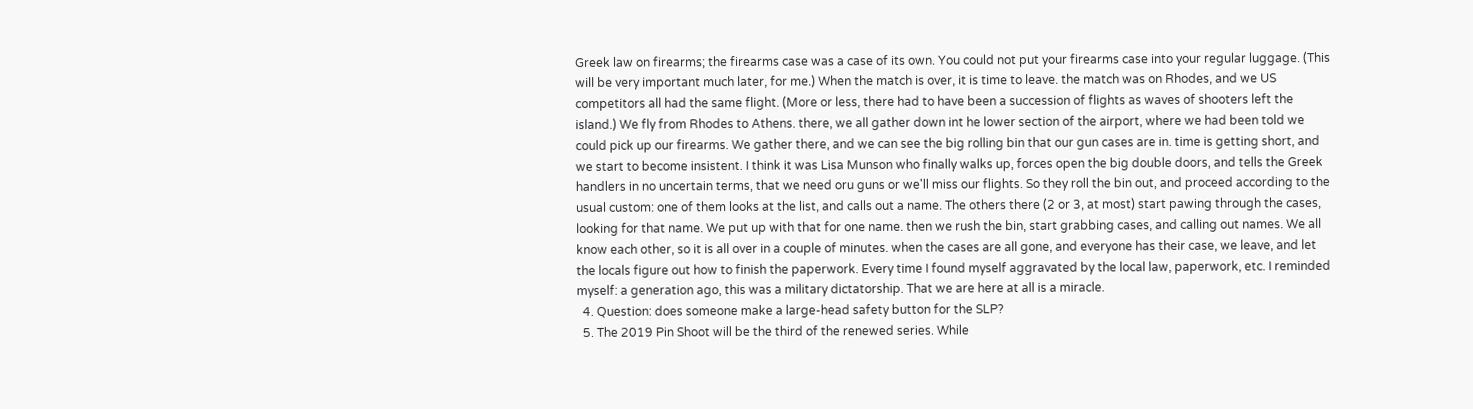Greek law on firearms; the firearms case was a case of its own. You could not put your firearms case into your regular luggage. (This will be very important much later, for me.) When the match is over, it is time to leave. the match was on Rhodes, and we US competitors all had the same flight. (More or less, there had to have been a succession of flights as waves of shooters left the island.) We fly from Rhodes to Athens. there, we all gather down int he lower section of the airport, where we had been told we could pick up our firearms. We gather there, and we can see the big rolling bin that our gun cases are in. time is getting short, and we start to become insistent. I think it was Lisa Munson who finally walks up, forces open the big double doors, and tells the Greek handlers in no uncertain terms, that we need oru guns or we'll miss our flights. So they roll the bin out, and proceed according to the usual custom: one of them looks at the list, and calls out a name. The others there (2 or 3, at most) start pawing through the cases, looking for that name. We put up with that for one name. then we rush the bin, start grabbing cases, and calling out names. We all know each other, so it is all over in a couple of minutes. when the cases are all gone, and everyone has their case, we leave, and let the locals figure out how to finish the paperwork. Every time I found myself aggravated by the local law, paperwork, etc. I reminded myself: a generation ago, this was a military dictatorship. That we are here at all is a miracle.
  4. Question: does someone make a large-head safety button for the SLP?
  5. The 2019 Pin Shoot will be the third of the renewed series. While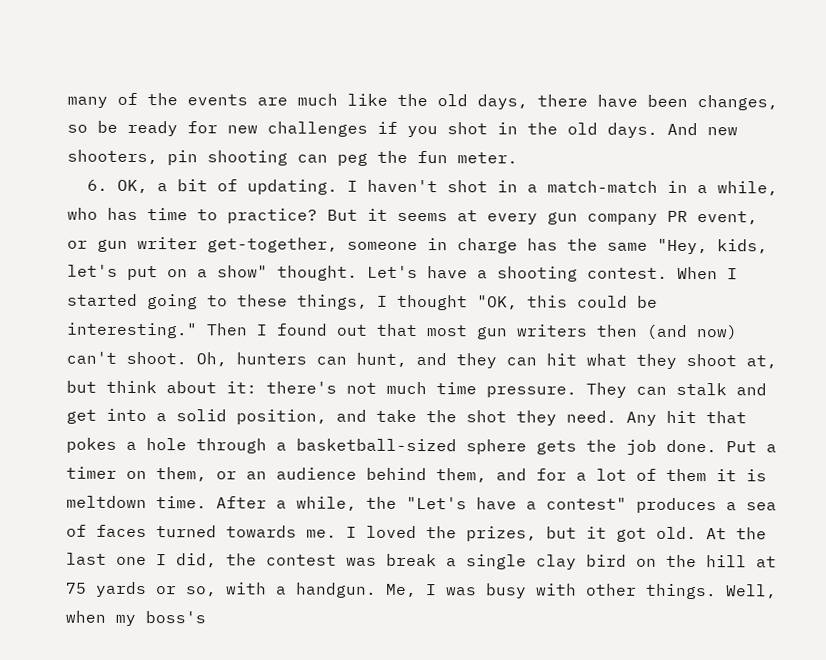many of the events are much like the old days, there have been changes, so be ready for new challenges if you shot in the old days. And new shooters, pin shooting can peg the fun meter.
  6. OK, a bit of updating. I haven't shot in a match-match in a while, who has time to practice? But it seems at every gun company PR event, or gun writer get-together, someone in charge has the same "Hey, kids, let's put on a show" thought. Let's have a shooting contest. When I started going to these things, I thought "OK, this could be interesting." Then I found out that most gun writers then (and now) can't shoot. Oh, hunters can hunt, and they can hit what they shoot at, but think about it: there's not much time pressure. They can stalk and get into a solid position, and take the shot they need. Any hit that pokes a hole through a basketball-sized sphere gets the job done. Put a timer on them, or an audience behind them, and for a lot of them it is meltdown time. After a while, the "Let's have a contest" produces a sea of faces turned towards me. I loved the prizes, but it got old. At the last one I did, the contest was break a single clay bird on the hill at 75 yards or so, with a handgun. Me, I was busy with other things. Well, when my boss's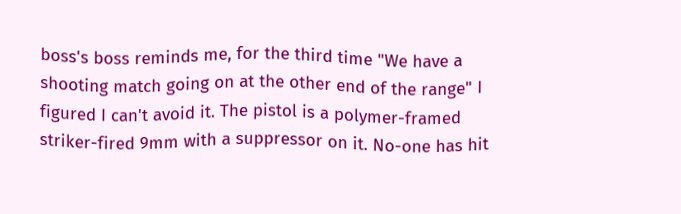boss's boss reminds me, for the third time "We have a shooting match going on at the other end of the range" I figured I can't avoid it. The pistol is a polymer-framed striker-fired 9mm with a suppressor on it. No-one has hit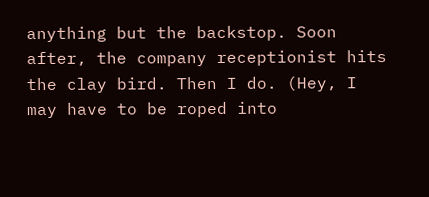anything but the backstop. Soon after, the company receptionist hits the clay bird. Then I do. (Hey, I may have to be roped into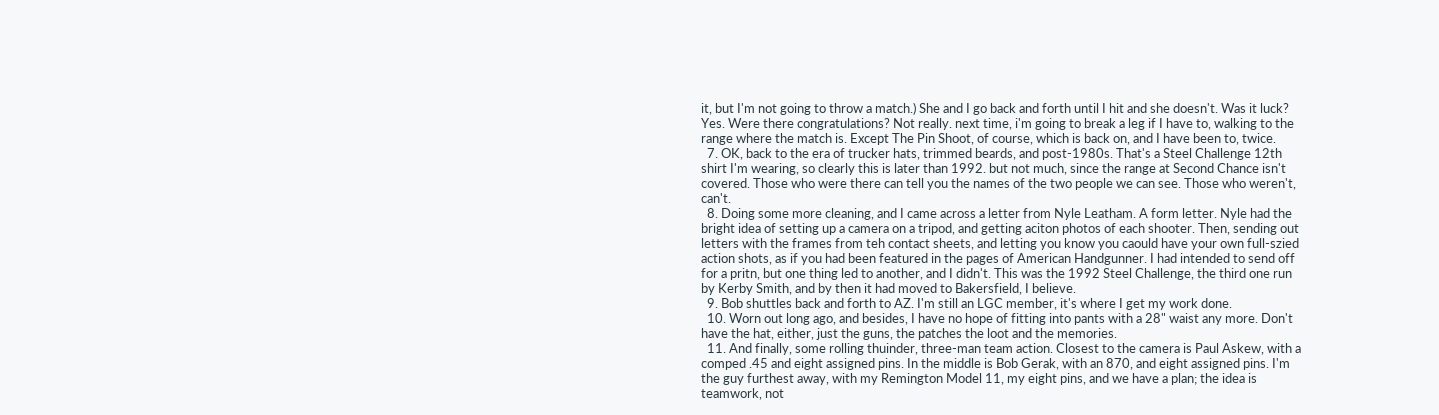it, but I'm not going to throw a match.) She and I go back and forth until I hit and she doesn't. Was it luck? Yes. Were there congratulations? Not really. next time, i'm going to break a leg if I have to, walking to the range where the match is. Except The Pin Shoot, of course, which is back on, and I have been to, twice.
  7. OK, back to the era of trucker hats, trimmed beards, and post-1980s. That's a Steel Challenge 12th shirt I'm wearing, so clearly this is later than 1992. but not much, since the range at Second Chance isn't covered. Those who were there can tell you the names of the two people we can see. Those who weren't, can't.
  8. Doing some more cleaning, and I came across a letter from Nyle Leatham. A form letter. Nyle had the bright idea of setting up a camera on a tripod, and getting aciton photos of each shooter. Then, sending out letters with the frames from teh contact sheets, and letting you know you caould have your own full-szied action shots, as if you had been featured in the pages of American Handgunner. I had intended to send off for a pritn, but one thing led to another, and I didn't. This was the 1992 Steel Challenge, the third one run by Kerby Smith, and by then it had moved to Bakersfield, I believe.
  9. Bob shuttles back and forth to AZ. I'm still an LGC member, it's where I get my work done.
  10. Worn out long ago, and besides, I have no hope of fitting into pants with a 28" waist any more. Don't have the hat, either, just the guns, the patches the loot and the memories.
  11. And finally, some rolling thuinder, three-man team action. Closest to the camera is Paul Askew, with a comped .45 and eight assigned pins. In the middle is Bob Gerak, with an 870, and eight assigned pins. I'm the guy furthest away, with my Remington Model 11, my eight pins, and we have a plan; the idea is teamwork, not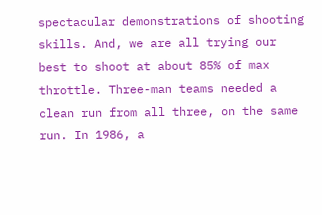spectacular demonstrations of shooting skills. And, we are all trying our best to shoot at about 85% of max throttle. Three-man teams needed a clean run from all three, on the same run. In 1986, a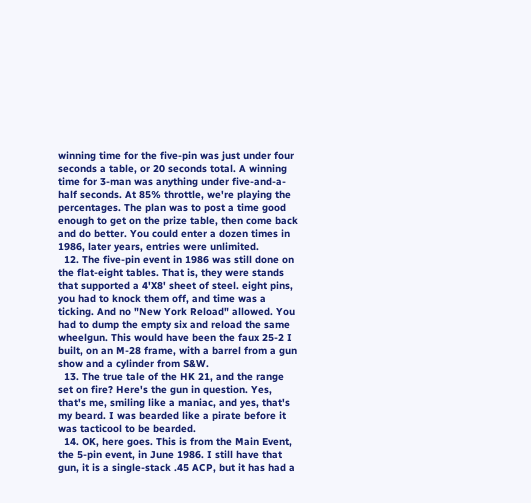winning time for the five-pin was just under four seconds a table, or 20 seconds total. A winning time for 3-man was anything under five-and-a-half seconds. At 85% throttle, we're playing the percentages. The plan was to post a time good enough to get on the prize table, then come back and do better. You could enter a dozen times in 1986, later years, entries were unlimited.
  12. The five-pin event in 1986 was still done on the flat-eight tables. That is, they were stands that supported a 4'X8' sheet of steel. eight pins, you had to knock them off, and time was a ticking. And no "New York Reload" allowed. You had to dump the empty six and reload the same wheelgun. This would have been the faux 25-2 I built, on an M-28 frame, with a barrel from a gun show and a cylinder from S&W.
  13. The true tale of the HK 21, and the range set on fire? Here's the gun in question. Yes, that's me, smiling like a maniac, and yes, that's my beard. I was bearded like a pirate before it was tacticool to be bearded.
  14. OK, here goes. This is from the Main Event, the 5-pin event, in June 1986. I still have that gun, it is a single-stack .45 ACP, but it has had a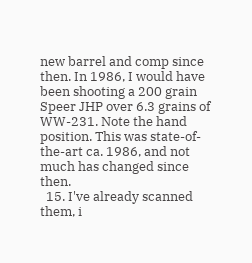new barrel and comp since then. In 1986, I would have been shooting a 200 grain Speer JHP over 6.3 grains of WW-231. Note the hand position. This was state-of-the-art ca. 1986, and not much has changed since then.
  15. I've already scanned them, i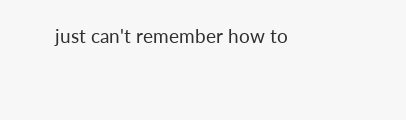just can't remember how to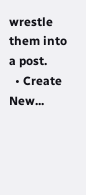wrestle them into a post.
  • Create New...